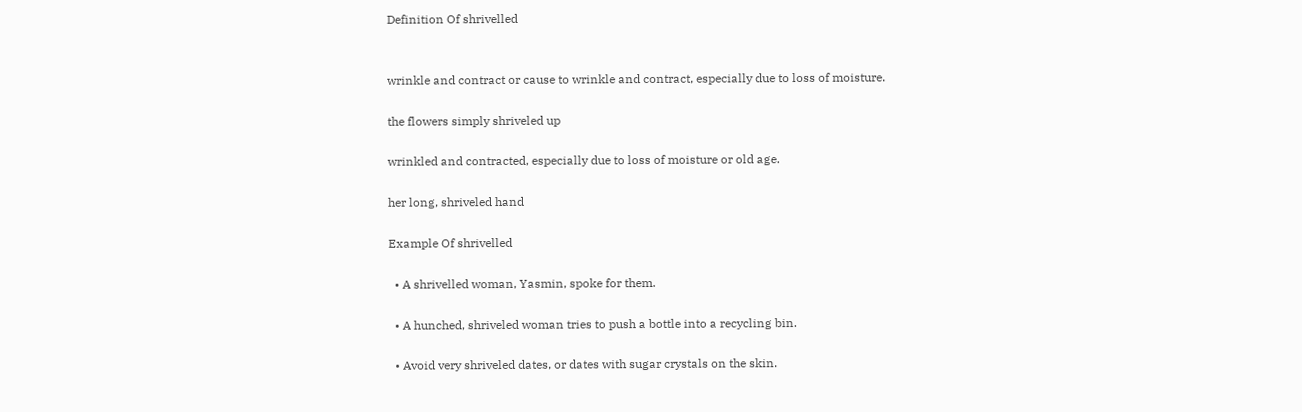Definition Of shrivelled


wrinkle and contract or cause to wrinkle and contract, especially due to loss of moisture.

the flowers simply shriveled up

wrinkled and contracted, especially due to loss of moisture or old age.

her long, shriveled hand

Example Of shrivelled

  • A shrivelled woman, Yasmin, spoke for them.

  • A hunched, shriveled woman tries to push a bottle into a recycling bin.

  • Avoid very shriveled dates, or dates with sugar crystals on the skin.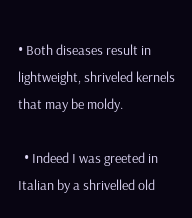• Both diseases result in lightweight, shriveled kernels that may be moldy.

  • Indeed I was greeted in Italian by a shrivelled old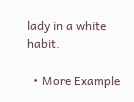lady in a white habit.

  • More Example